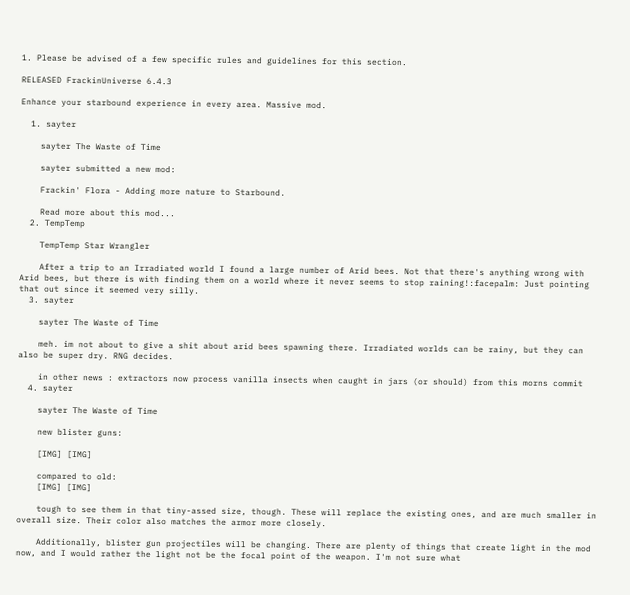1. Please be advised of a few specific rules and guidelines for this section.

RELEASED FrackinUniverse 6.4.3

Enhance your starbound experience in every area. Massive mod.

  1. sayter

    sayter The Waste of Time

    sayter submitted a new mod:

    Frackin' Flora - Adding more nature to Starbound.

    Read more about this mod...
  2. TempTemp

    TempTemp Star Wrangler

    After a trip to an Irradiated world I found a large number of Arid bees. Not that there's anything wrong with Arid bees, but there is with finding them on a world where it never seems to stop raining!:facepalm: Just pointing that out since it seemed very silly.
  3. sayter

    sayter The Waste of Time

    meh. im not about to give a shit about arid bees spawning there. Irradiated worlds can be rainy, but they can also be super dry. RNG decides.

    in other news : extractors now process vanilla insects when caught in jars (or should) from this morns commit
  4. sayter

    sayter The Waste of Time

    new blister guns:

    [IMG] [IMG]

    compared to old:
    [IMG] [IMG]

    tough to see them in that tiny-assed size, though. These will replace the existing ones, and are much smaller in overall size. Their color also matches the armor more closely.

    Additionally, blister gun projectiles will be changing. There are plenty of things that create light in the mod now, and I would rather the light not be the focal point of the weapon. I'm not sure what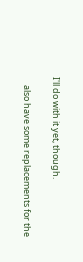I'll do with it yet, though.

    also have some replacements for the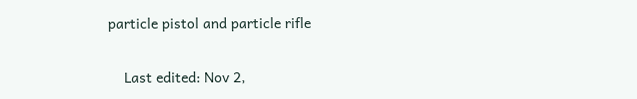particle pistol and particle rifle

    Last edited: Nov 2,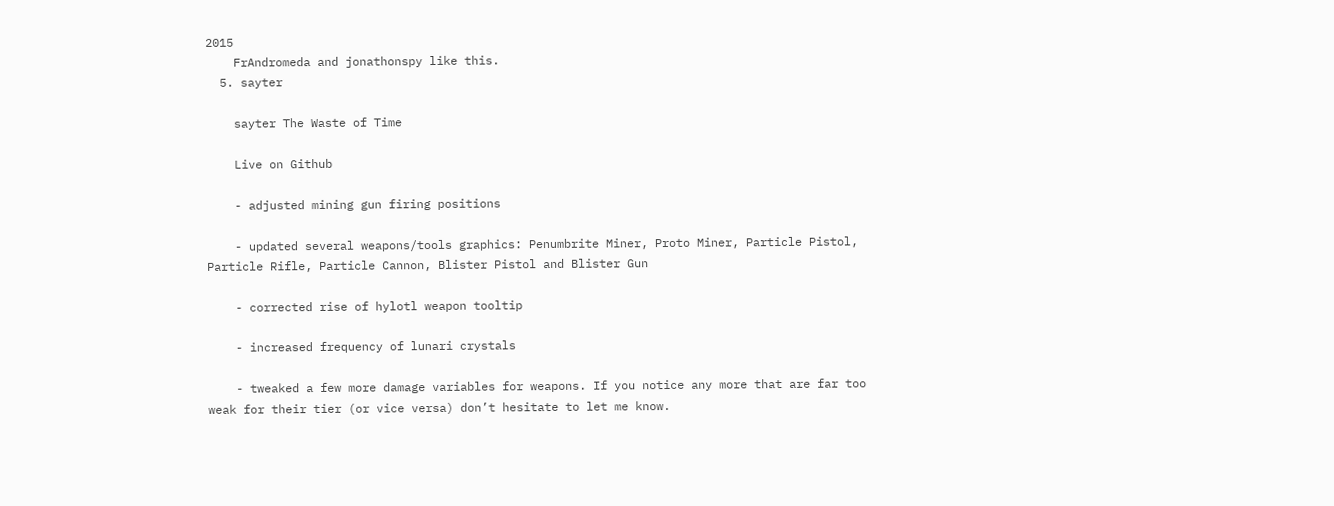2015
    FrAndromeda and jonathonspy like this.
  5. sayter

    sayter The Waste of Time

    Live on Github

    - adjusted mining gun firing positions

    - updated several weapons/tools graphics: Penumbrite Miner, Proto Miner, Particle Pistol, Particle Rifle, Particle Cannon, Blister Pistol and Blister Gun

    - corrected rise of hylotl weapon tooltip

    - increased frequency of lunari crystals

    - tweaked a few more damage variables for weapons. If you notice any more that are far too weak for their tier (or vice versa) don’t hesitate to let me know.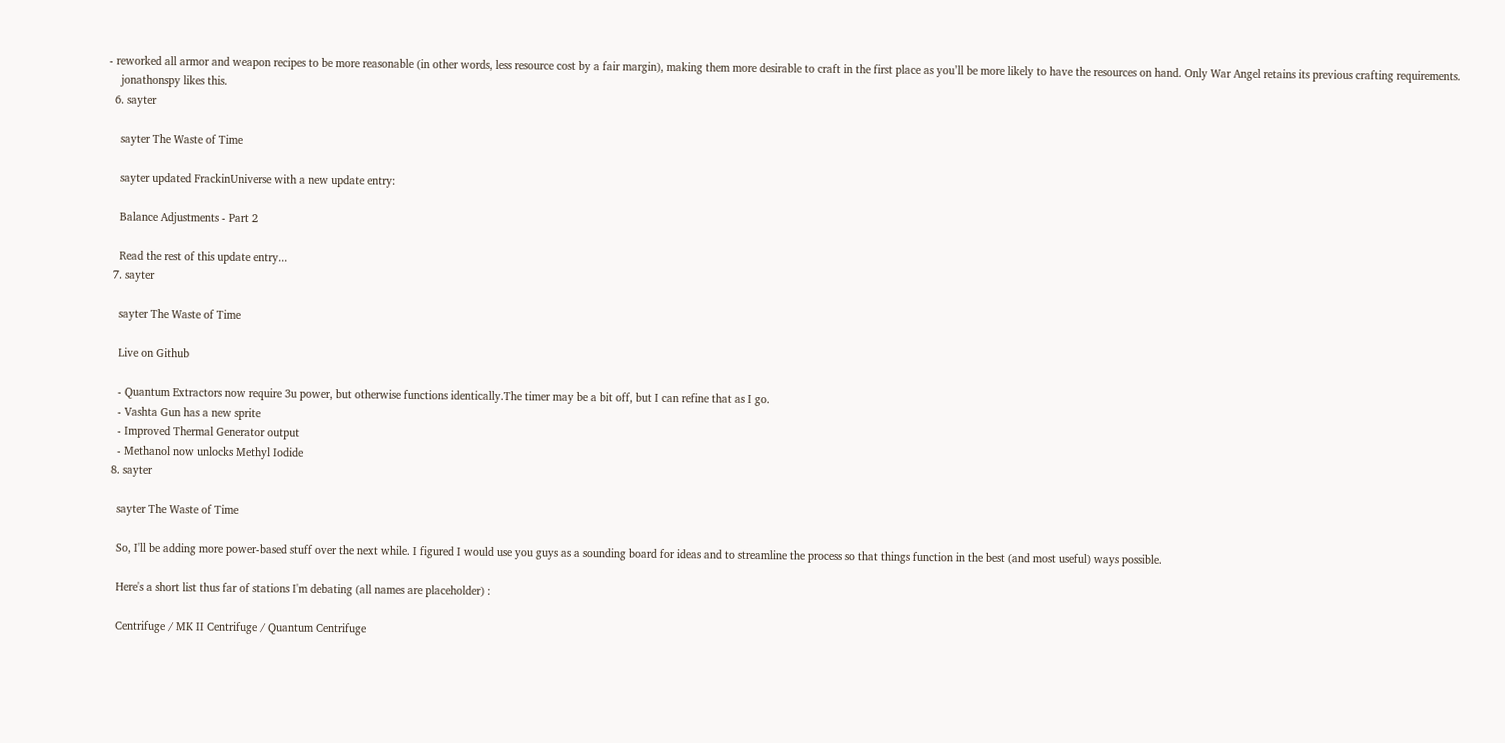- reworked all armor and weapon recipes to be more reasonable (in other words, less resource cost by a fair margin), making them more desirable to craft in the first place as you’ll be more likely to have the resources on hand. Only War Angel retains its previous crafting requirements.
    jonathonspy likes this.
  6. sayter

    sayter The Waste of Time

    sayter updated FrackinUniverse with a new update entry:

    Balance Adjustments - Part 2

    Read the rest of this update entry...
  7. sayter

    sayter The Waste of Time

    Live on Github

    - Quantum Extractors now require 3u power, but otherwise functions identically.The timer may be a bit off, but I can refine that as I go.
    - Vashta Gun has a new sprite
    - Improved Thermal Generator output
    - Methanol now unlocks Methyl Iodide
  8. sayter

    sayter The Waste of Time

    So, I'll be adding more power-based stuff over the next while. I figured I would use you guys as a sounding board for ideas and to streamline the process so that things function in the best (and most useful) ways possible.

    Here's a short list thus far of stations I'm debating (all names are placeholder) :

    Centrifuge / MK II Centrifuge / Quantum Centrifuge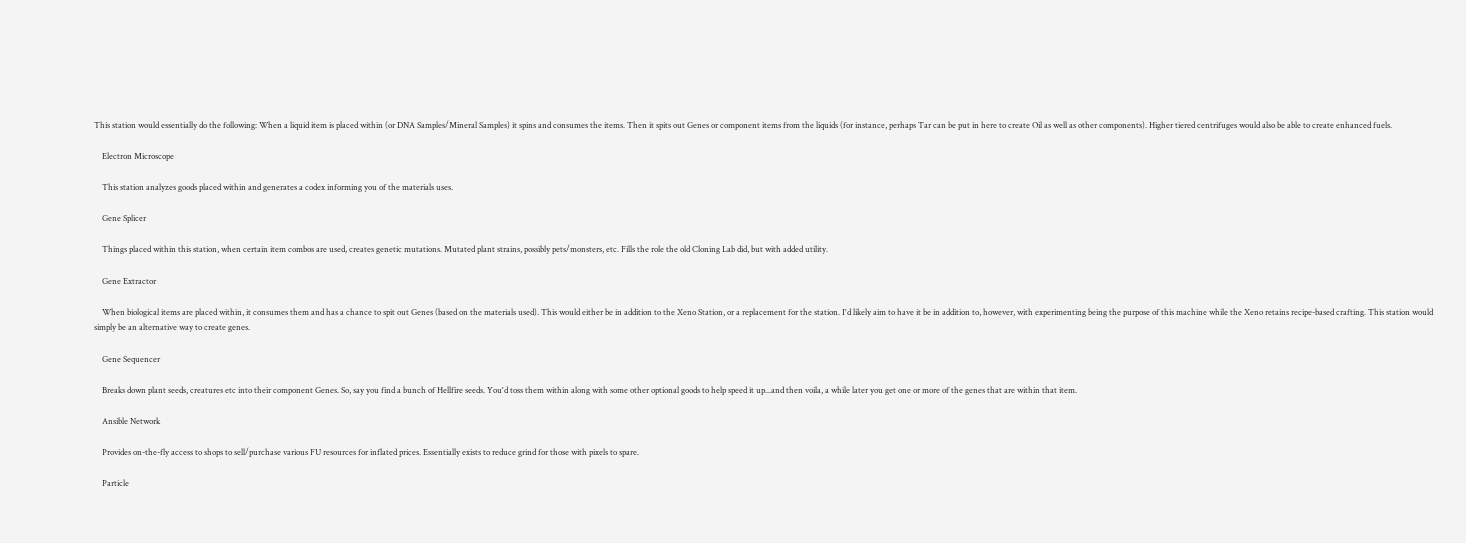This station would essentially do the following: When a liquid item is placed within (or DNA Samples/Mineral Samples) it spins and consumes the items. Then it spits out Genes or component items from the liquids (for instance, perhaps Tar can be put in here to create Oil as well as other components). Higher tiered centrifuges would also be able to create enhanced fuels.

    Electron Microscope

    This station analyzes goods placed within and generates a codex informing you of the materials uses.

    Gene Splicer

    Things placed within this station, when certain item combos are used, creates genetic mutations. Mutated plant strains, possibly pets/monsters, etc. Fills the role the old Cloning Lab did, but with added utility.

    Gene Extractor

    When biological items are placed within, it consumes them and has a chance to spit out Genes (based on the materials used). This would either be in addition to the Xeno Station, or a replacement for the station. I'd likely aim to have it be in addition to, however, with experimenting being the purpose of this machine while the Xeno retains recipe-based crafting. This station would simply be an alternative way to create genes.

    Gene Sequencer

    Breaks down plant seeds, creatures etc into their component Genes. So, say you find a bunch of Hellfire seeds. You'd toss them within along with some other optional goods to help speed it up...and then voila, a while later you get one or more of the genes that are within that item.

    Ansible Network

    Provides on-the-fly access to shops to sell/purchase various FU resources for inflated prices. Essentially exists to reduce grind for those with pixels to spare.

    Particle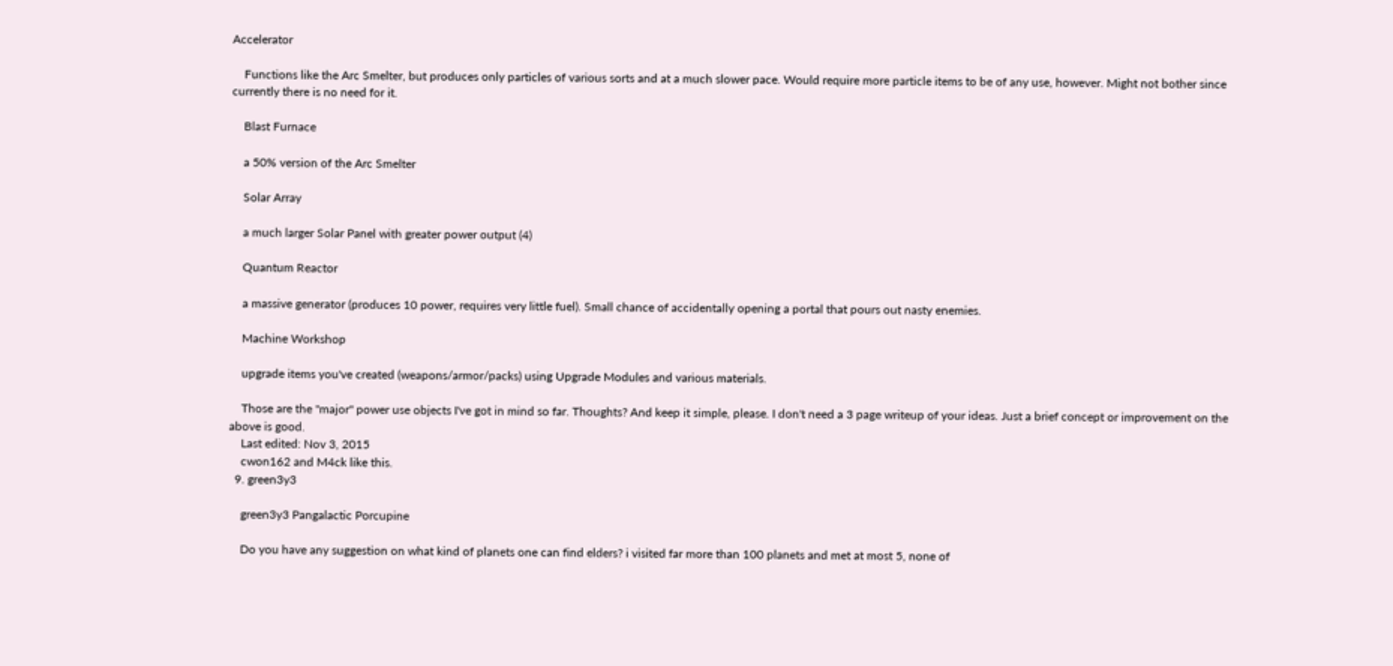Accelerator

    Functions like the Arc Smelter, but produces only particles of various sorts and at a much slower pace. Would require more particle items to be of any use, however. Might not bother since currently there is no need for it.

    Blast Furnace

    a 50% version of the Arc Smelter

    Solar Array

    a much larger Solar Panel with greater power output (4)

    Quantum Reactor

    a massive generator (produces 10 power, requires very little fuel). Small chance of accidentally opening a portal that pours out nasty enemies.

    Machine Workshop

    upgrade items you've created (weapons/armor/packs) using Upgrade Modules and various materials.

    Those are the "major" power use objects I've got in mind so far. Thoughts? And keep it simple, please. I don't need a 3 page writeup of your ideas. Just a brief concept or improvement on the above is good.
    Last edited: Nov 3, 2015
    cwon162 and M4ck like this.
  9. green3y3

    green3y3 Pangalactic Porcupine

    Do you have any suggestion on what kind of planets one can find elders? i visited far more than 100 planets and met at most 5, none of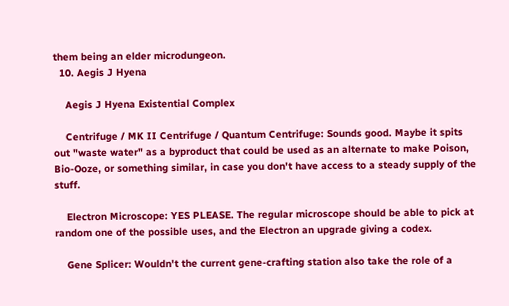them being an elder microdungeon.
  10. Aegis J Hyena

    Aegis J Hyena Existential Complex

    Centrifuge / MK II Centrifuge / Quantum Centrifuge: Sounds good. Maybe it spits out "waste water" as a byproduct that could be used as an alternate to make Poison, Bio-Ooze, or something similar, in case you don't have access to a steady supply of the stuff.

    Electron Microscope: YES PLEASE. The regular microscope should be able to pick at random one of the possible uses, and the Electron an upgrade giving a codex.

    Gene Splicer: Wouldn't the current gene-crafting station also take the role of a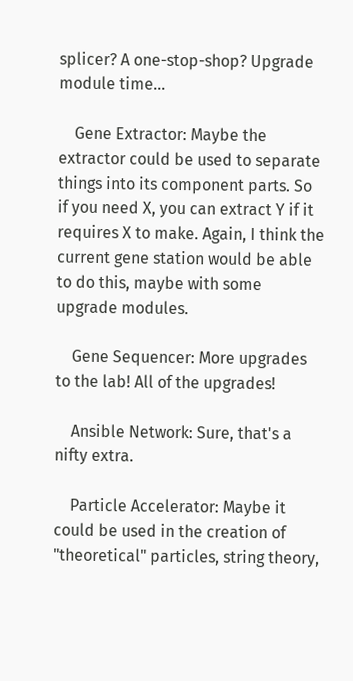splicer? A one-stop-shop? Upgrade module time...

    Gene Extractor: Maybe the extractor could be used to separate things into its component parts. So if you need X, you can extract Y if it requires X to make. Again, I think the current gene station would be able to do this, maybe with some upgrade modules.

    Gene Sequencer: More upgrades to the lab! All of the upgrades!

    Ansible Network: Sure, that's a nifty extra.

    Particle Accelerator: Maybe it could be used in the creation of "theoretical" particles, string theory,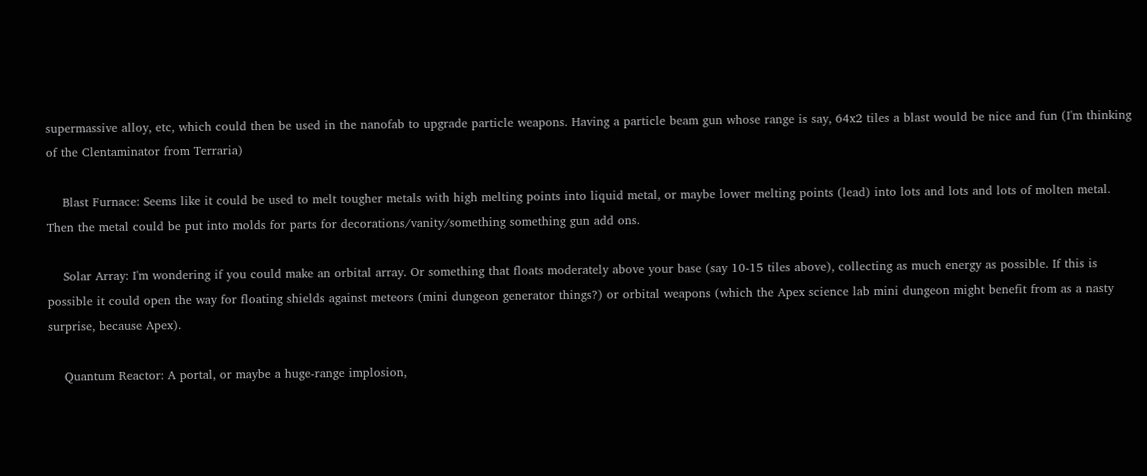supermassive alloy, etc, which could then be used in the nanofab to upgrade particle weapons. Having a particle beam gun whose range is say, 64x2 tiles a blast would be nice and fun (I'm thinking of the Clentaminator from Terraria)

    Blast Furnace: Seems like it could be used to melt tougher metals with high melting points into liquid metal, or maybe lower melting points (lead) into lots and lots and lots of molten metal. Then the metal could be put into molds for parts for decorations/vanity/something something gun add ons.

    Solar Array: I'm wondering if you could make an orbital array. Or something that floats moderately above your base (say 10-15 tiles above), collecting as much energy as possible. If this is possible it could open the way for floating shields against meteors (mini dungeon generator things?) or orbital weapons (which the Apex science lab mini dungeon might benefit from as a nasty surprise, because Apex).

    Quantum Reactor: A portal, or maybe a huge-range implosion,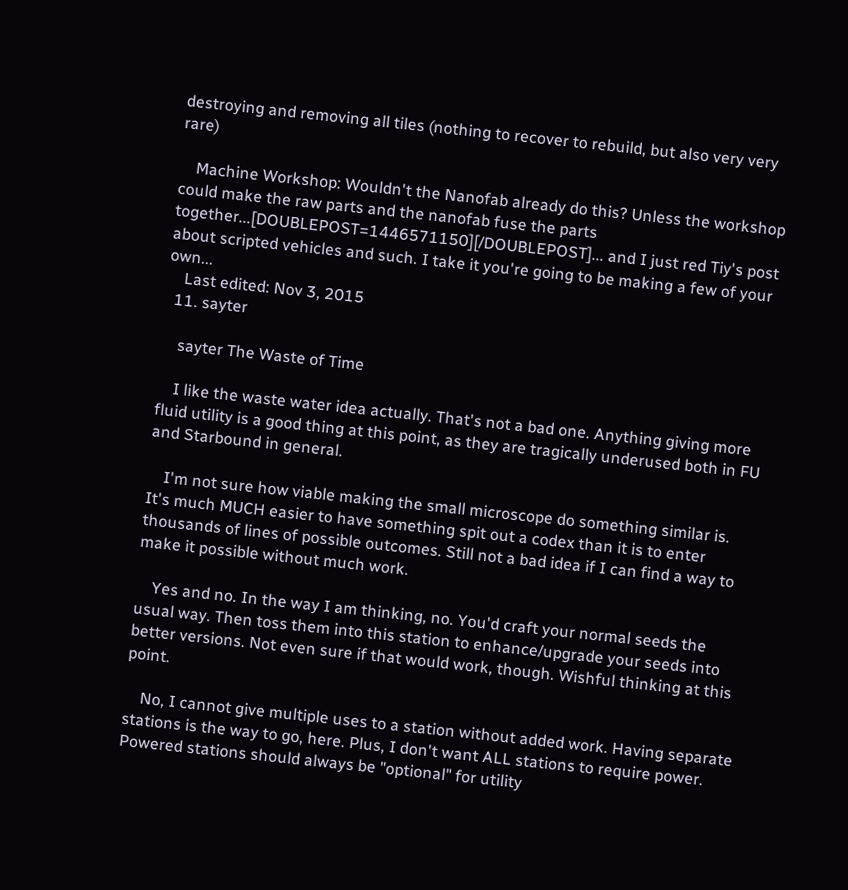destroying and removing all tiles (nothing to recover to rebuild, but also very very rare)

    Machine Workshop: Wouldn't the Nanofab already do this? Unless the workshop could make the raw parts and the nanofab fuse the parts together...[DOUBLEPOST=1446571150][/DOUBLEPOST]... and I just red Tiy's post about scripted vehicles and such. I take it you're going to be making a few of your own...
    Last edited: Nov 3, 2015
  11. sayter

    sayter The Waste of Time

    I like the waste water idea actually. That's not a bad one. Anything giving more fluid utility is a good thing at this point, as they are tragically underused both in FU and Starbound in general.

    I'm not sure how viable making the small microscope do something similar is. It's much MUCH easier to have something spit out a codex than it is to enter thousands of lines of possible outcomes. Still not a bad idea if I can find a way to make it possible without much work.

    Yes and no. In the way I am thinking, no. You'd craft your normal seeds the usual way. Then toss them into this station to enhance/upgrade your seeds into better versions. Not even sure if that would work, though. Wishful thinking at this point.

    No, I cannot give multiple uses to a station without added work. Having separate stations is the way to go, here. Plus, I don't want ALL stations to require power. Powered stations should always be "optional" for utility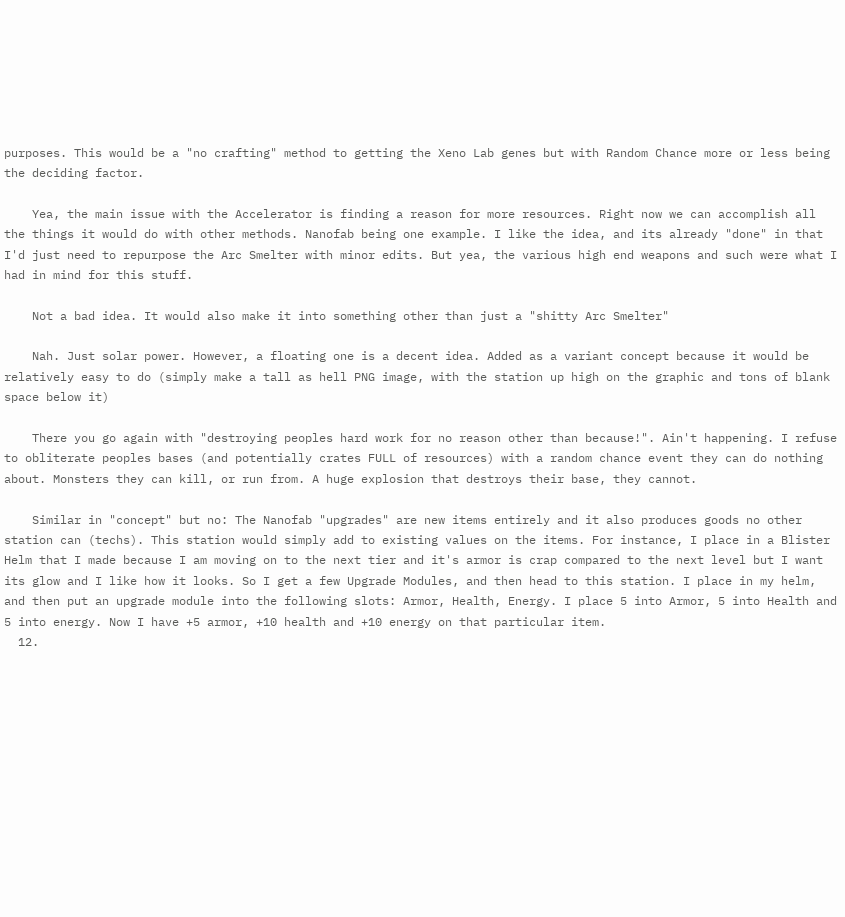purposes. This would be a "no crafting" method to getting the Xeno Lab genes but with Random Chance more or less being the deciding factor.

    Yea, the main issue with the Accelerator is finding a reason for more resources. Right now we can accomplish all the things it would do with other methods. Nanofab being one example. I like the idea, and its already "done" in that I'd just need to repurpose the Arc Smelter with minor edits. But yea, the various high end weapons and such were what I had in mind for this stuff.

    Not a bad idea. It would also make it into something other than just a "shitty Arc Smelter"

    Nah. Just solar power. However, a floating one is a decent idea. Added as a variant concept because it would be relatively easy to do (simply make a tall as hell PNG image, with the station up high on the graphic and tons of blank space below it)

    There you go again with "destroying peoples hard work for no reason other than because!". Ain't happening. I refuse to obliterate peoples bases (and potentially crates FULL of resources) with a random chance event they can do nothing about. Monsters they can kill, or run from. A huge explosion that destroys their base, they cannot.

    Similar in "concept" but no: The Nanofab "upgrades" are new items entirely and it also produces goods no other station can (techs). This station would simply add to existing values on the items. For instance, I place in a Blister Helm that I made because I am moving on to the next tier and it's armor is crap compared to the next level but I want its glow and I like how it looks. So I get a few Upgrade Modules, and then head to this station. I place in my helm, and then put an upgrade module into the following slots: Armor, Health, Energy. I place 5 into Armor, 5 into Health and 5 into energy. Now I have +5 armor, +10 health and +10 energy on that particular item.
  12.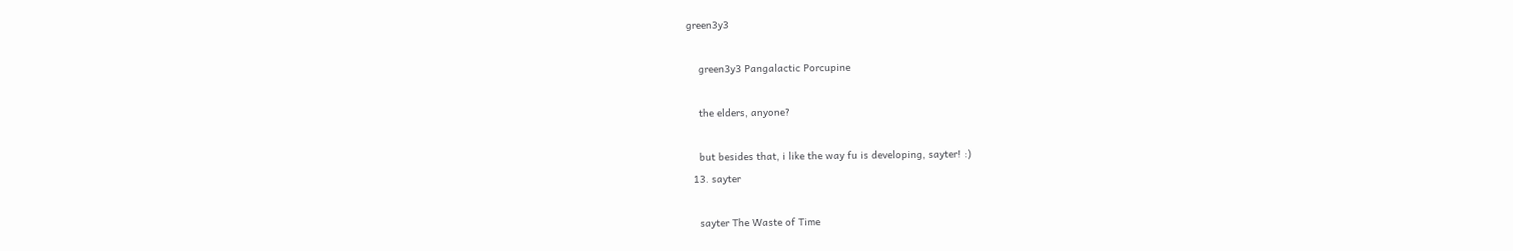green3y3

    green3y3 Pangalactic Porcupine

    the elders, anyone?

    but besides that, i like the way fu is developing, sayter! :)
  13. sayter

    sayter The Waste of Time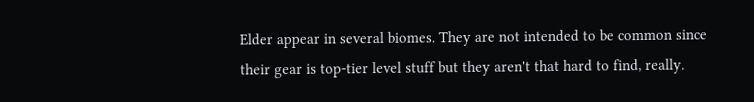Elder appear in several biomes. They are not intended to be common since their gear is top-tier level stuff but they aren't that hard to find, really.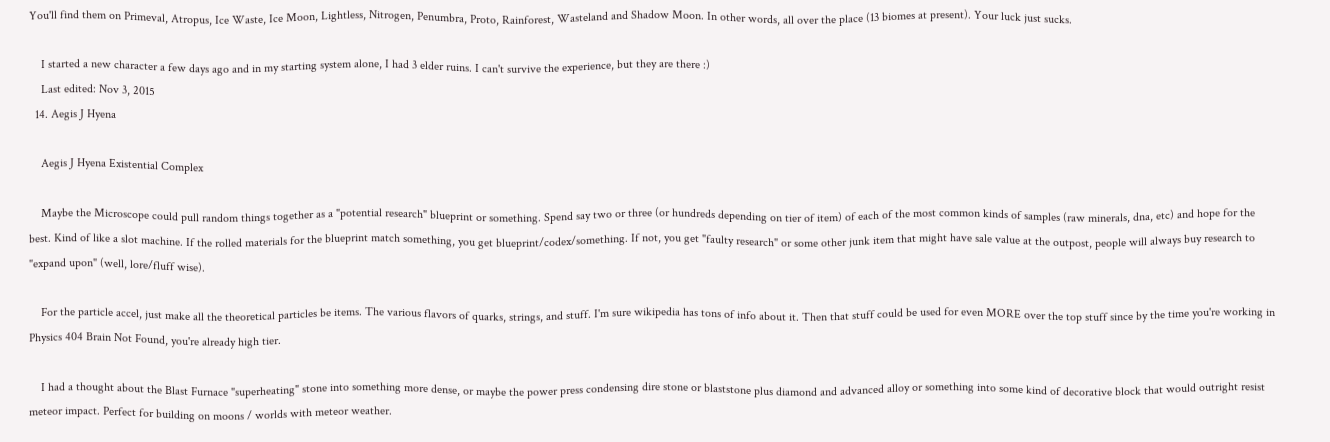You'll find them on Primeval, Atropus, Ice Waste, Ice Moon, Lightless, Nitrogen, Penumbra, Proto, Rainforest, Wasteland and Shadow Moon. In other words, all over the place (13 biomes at present). Your luck just sucks.

    I started a new character a few days ago and in my starting system alone, I had 3 elder ruins. I can't survive the experience, but they are there :)
    Last edited: Nov 3, 2015
  14. Aegis J Hyena

    Aegis J Hyena Existential Complex

    Maybe the Microscope could pull random things together as a "potential research" blueprint or something. Spend say two or three (or hundreds depending on tier of item) of each of the most common kinds of samples (raw minerals, dna, etc) and hope for the best. Kind of like a slot machine. If the rolled materials for the blueprint match something, you get blueprint/codex/something. If not, you get "faulty research" or some other junk item that might have sale value at the outpost, people will always buy research to "expand upon" (well, lore/fluff wise).

    For the particle accel, just make all the theoretical particles be items. The various flavors of quarks, strings, and stuff. I'm sure wikipedia has tons of info about it. Then that stuff could be used for even MORE over the top stuff since by the time you're working in Physics 404 Brain Not Found, you're already high tier.

    I had a thought about the Blast Furnace "superheating" stone into something more dense, or maybe the power press condensing dire stone or blaststone plus diamond and advanced alloy or something into some kind of decorative block that would outright resist meteor impact. Perfect for building on moons / worlds with meteor weather.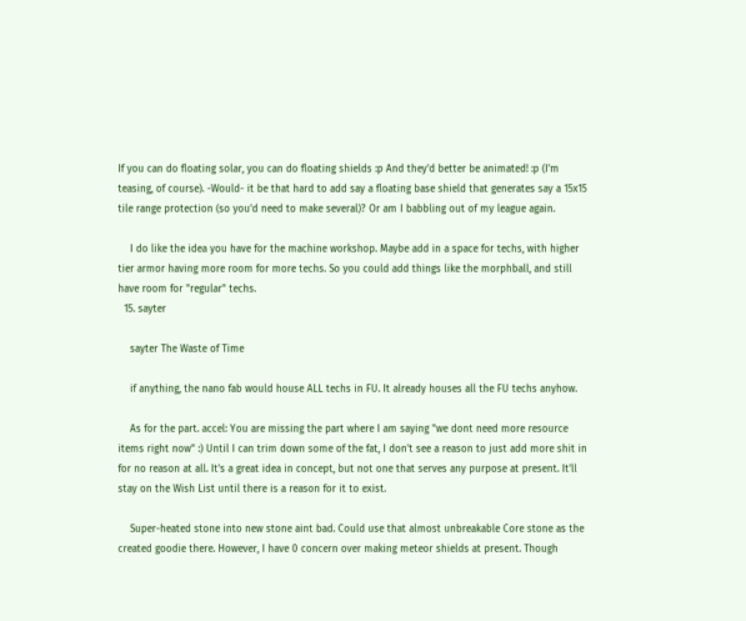If you can do floating solar, you can do floating shields :p And they'd better be animated! :p (I'm teasing, of course). -Would- it be that hard to add say a floating base shield that generates say a 15x15 tile range protection (so you'd need to make several)? Or am I babbling out of my league again.

    I do like the idea you have for the machine workshop. Maybe add in a space for techs, with higher tier armor having more room for more techs. So you could add things like the morphball, and still have room for "regular" techs.
  15. sayter

    sayter The Waste of Time

    if anything, the nano fab would house ALL techs in FU. It already houses all the FU techs anyhow.

    As for the part. accel: You are missing the part where I am saying "we dont need more resource items right now" :) Until I can trim down some of the fat, I don't see a reason to just add more shit in for no reason at all. It's a great idea in concept, but not one that serves any purpose at present. It'll stay on the Wish List until there is a reason for it to exist.

    Super-heated stone into new stone aint bad. Could use that almost unbreakable Core stone as the created goodie there. However, I have 0 concern over making meteor shields at present. Though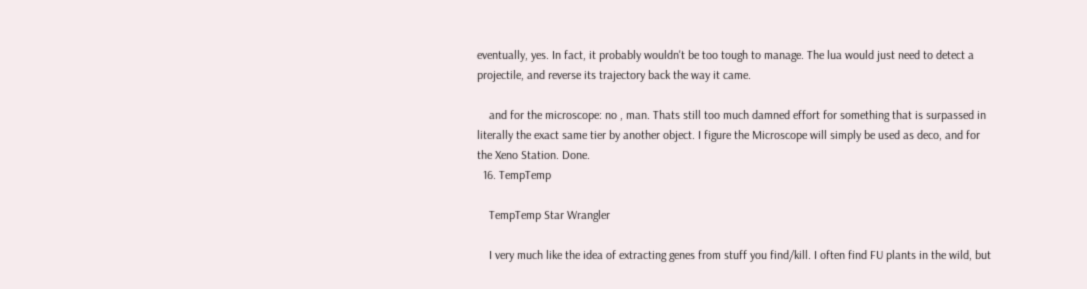eventually, yes. In fact, it probably wouldn't be too tough to manage. The lua would just need to detect a projectile, and reverse its trajectory back the way it came.

    and for the microscope: no , man. Thats still too much damned effort for something that is surpassed in literally the exact same tier by another object. I figure the Microscope will simply be used as deco, and for the Xeno Station. Done.
  16. TempTemp

    TempTemp Star Wrangler

    I very much like the idea of extracting genes from stuff you find/kill. I often find FU plants in the wild, but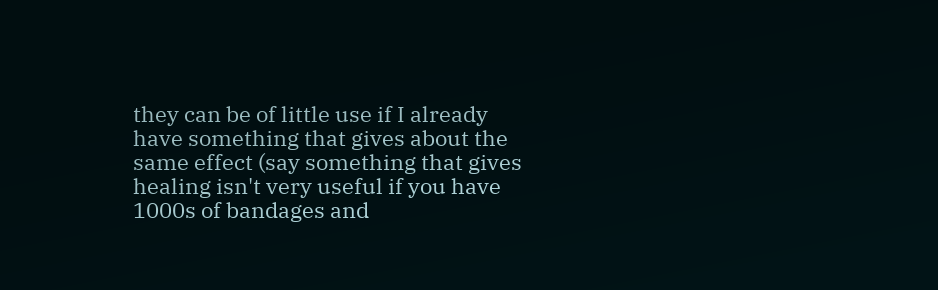they can be of little use if I already have something that gives about the same effect (say something that gives healing isn't very useful if you have 1000s of bandages and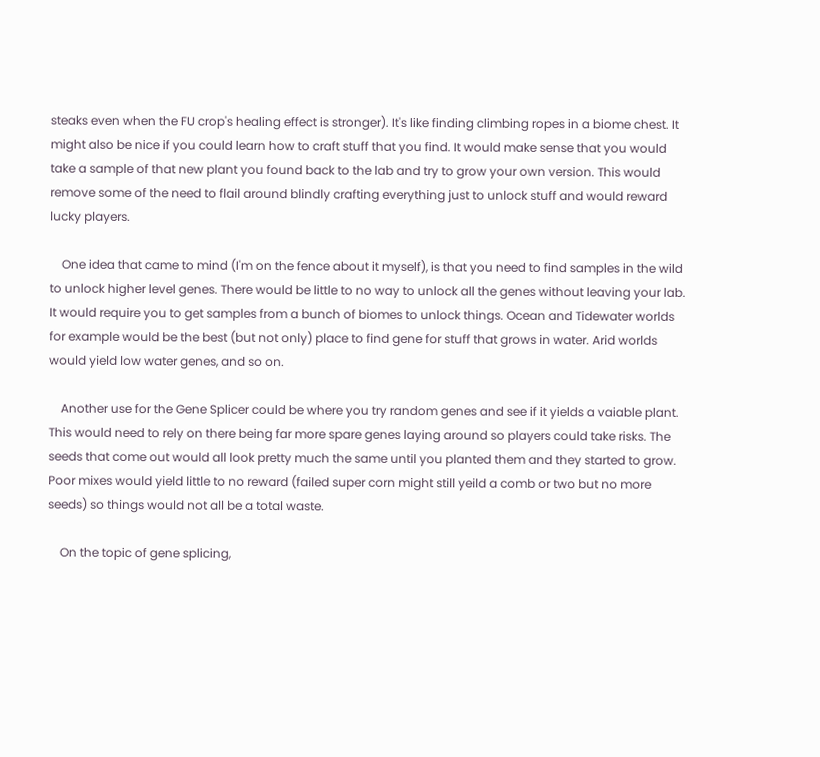steaks even when the FU crop's healing effect is stronger). It's like finding climbing ropes in a biome chest. It might also be nice if you could learn how to craft stuff that you find. It would make sense that you would take a sample of that new plant you found back to the lab and try to grow your own version. This would remove some of the need to flail around blindly crafting everything just to unlock stuff and would reward lucky players.

    One idea that came to mind (I'm on the fence about it myself), is that you need to find samples in the wild to unlock higher level genes. There would be little to no way to unlock all the genes without leaving your lab. It would require you to get samples from a bunch of biomes to unlock things. Ocean and Tidewater worlds for example would be the best (but not only) place to find gene for stuff that grows in water. Arid worlds would yield low water genes, and so on.

    Another use for the Gene Splicer could be where you try random genes and see if it yields a vaiable plant. This would need to rely on there being far more spare genes laying around so players could take risks. The seeds that come out would all look pretty much the same until you planted them and they started to grow. Poor mixes would yield little to no reward (failed super corn might still yeild a comb or two but no more seeds) so things would not all be a total waste.

    On the topic of gene splicing,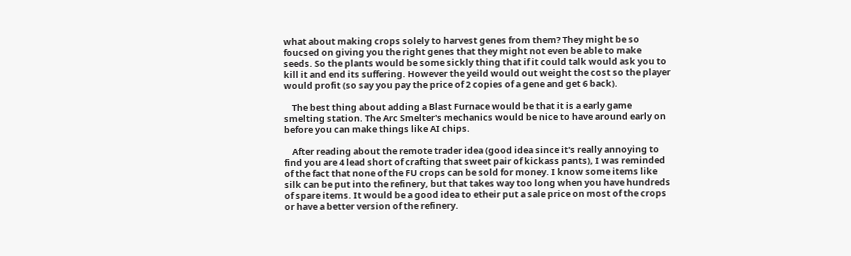what about making crops solely to harvest genes from them? They might be so foucsed on giving you the right genes that they might not even be able to make seeds. So the plants would be some sickly thing that if it could talk would ask you to kill it and end its suffering. However the yeild would out weight the cost so the player would profit (so say you pay the price of 2 copies of a gene and get 6 back).

    The best thing about adding a Blast Furnace would be that it is a early game smelting station. The Arc Smelter's mechanics would be nice to have around early on before you can make things like AI chips.

    After reading about the remote trader idea (good idea since it's really annoying to find you are 4 lead short of crafting that sweet pair of kickass pants), I was reminded of the fact that none of the FU crops can be sold for money. I know some items like silk can be put into the refinery, but that takes way too long when you have hundreds of spare items. It would be a good idea to etheir put a sale price on most of the crops or have a better version of the refinery.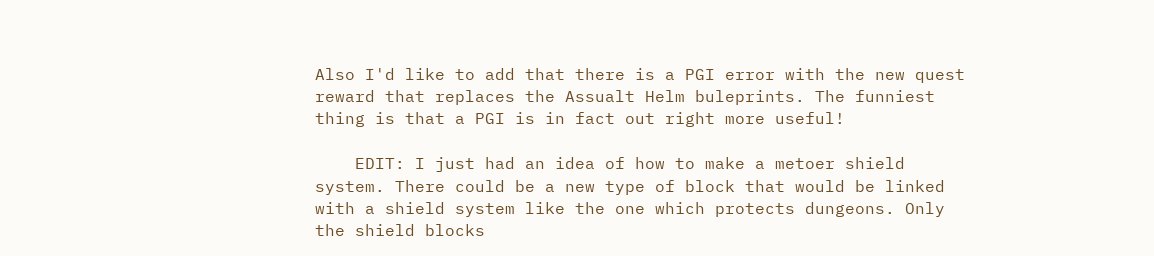Also I'd like to add that there is a PGI error with the new quest reward that replaces the Assualt Helm buleprints. The funniest thing is that a PGI is in fact out right more useful!

    EDIT: I just had an idea of how to make a metoer shield system. There could be a new type of block that would be linked with a shield system like the one which protects dungeons. Only the shield blocks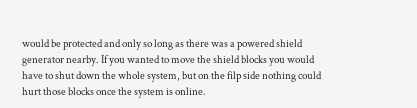would be protected and only so long as there was a powered shield generator nearby. If you wanted to move the shield blocks you would have to shut down the whole system, but on the filp side nothing could hurt those blocks once the system is online.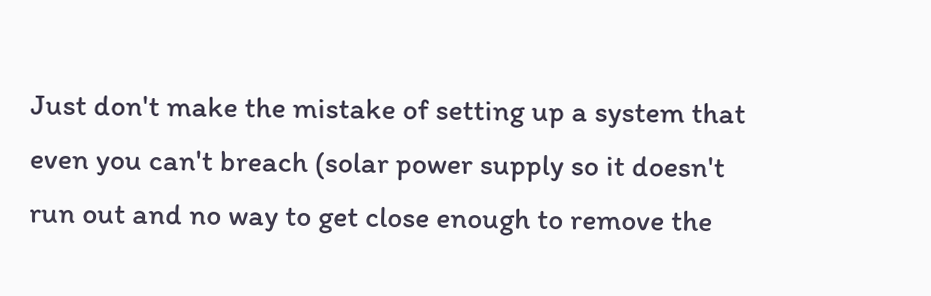Just don't make the mistake of setting up a system that even you can't breach (solar power supply so it doesn't run out and no way to get close enough to remove the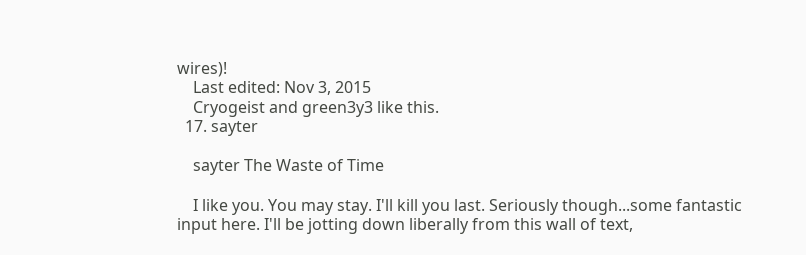wires)!
    Last edited: Nov 3, 2015
    Cryogeist and green3y3 like this.
  17. sayter

    sayter The Waste of Time

    I like you. You may stay. I'll kill you last. Seriously though...some fantastic input here. I'll be jotting down liberally from this wall of text,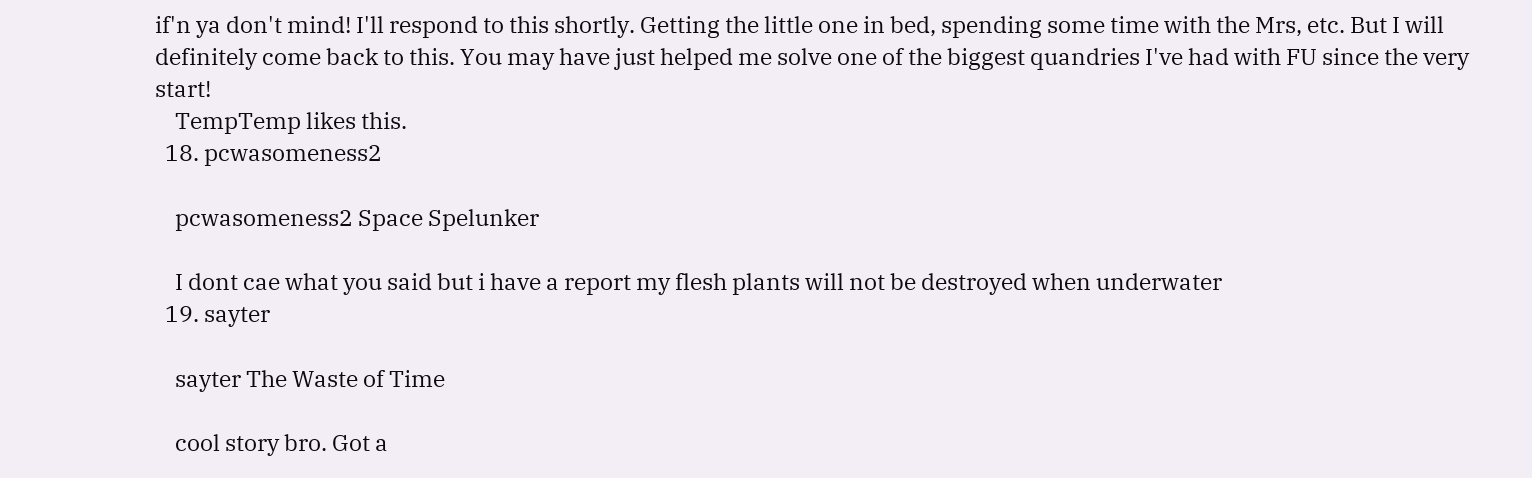if'n ya don't mind! I'll respond to this shortly. Getting the little one in bed, spending some time with the Mrs, etc. But I will definitely come back to this. You may have just helped me solve one of the biggest quandries I've had with FU since the very start!
    TempTemp likes this.
  18. pcwasomeness2

    pcwasomeness2 Space Spelunker

    I dont cae what you said but i have a report my flesh plants will not be destroyed when underwater
  19. sayter

    sayter The Waste of Time

    cool story bro. Got a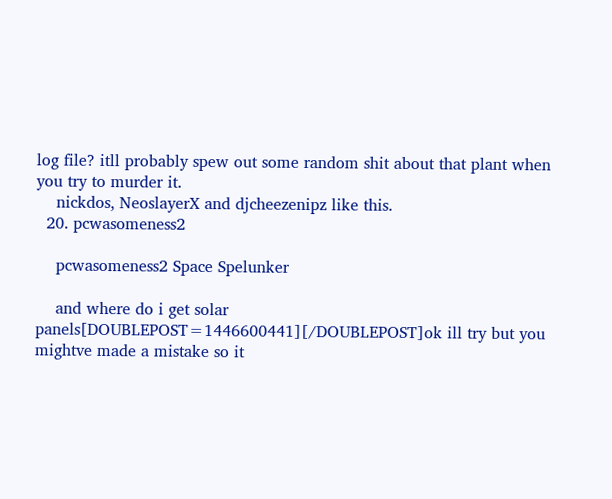log file? itll probably spew out some random shit about that plant when you try to murder it.
    nickdos, NeoslayerX and djcheezenipz like this.
  20. pcwasomeness2

    pcwasomeness2 Space Spelunker

    and where do i get solar panels[DOUBLEPOST=1446600441][/DOUBLEPOST]ok ill try but you mightve made a mistake so it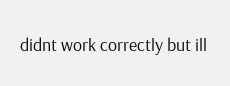didnt work correctly but ill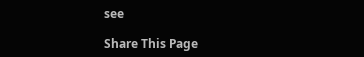see

Share This Page